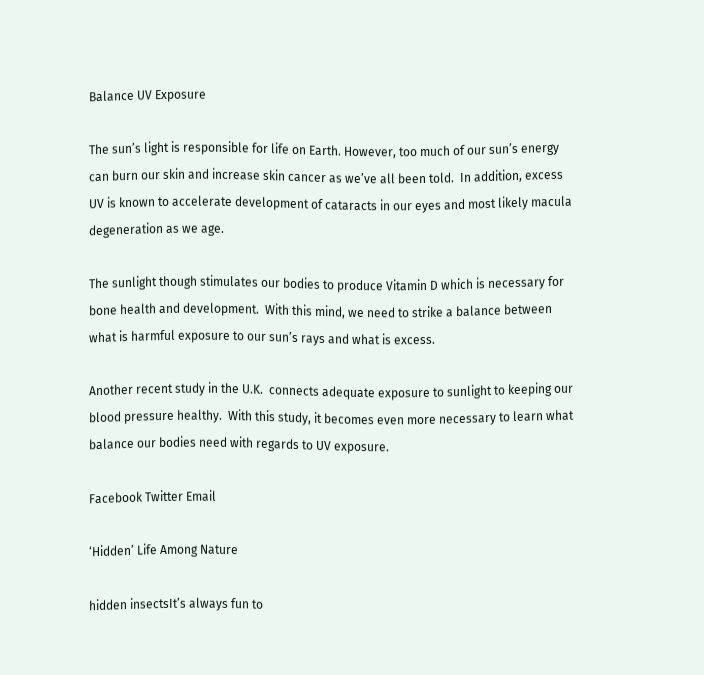Balance UV Exposure

The sun’s light is responsible for life on Earth. However, too much of our sun’s energy can burn our skin and increase skin cancer as we’ve all been told.  In addition, excess UV is known to accelerate development of cataracts in our eyes and most likely macula degeneration as we age.

The sunlight though stimulates our bodies to produce Vitamin D which is necessary for bone health and development.  With this mind, we need to strike a balance between what is harmful exposure to our sun’s rays and what is excess.

Another recent study in the U.K.  connects adequate exposure to sunlight to keeping our blood pressure healthy.  With this study, it becomes even more necessary to learn what  balance our bodies need with regards to UV exposure.

Facebook Twitter Email

‘Hidden’ Life Among Nature

hidden insectsIt’s always fun to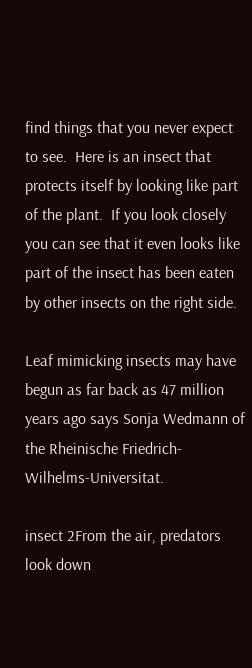find things that you never expect to see.  Here is an insect that protects itself by looking like part of the plant.  If you look closely you can see that it even looks like part of the insect has been eaten by other insects on the right side.

Leaf mimicking insects may have begun as far back as 47 million years ago says Sonja Wedmann of the Rheinische Friedrich-Wilhelms-Universitat.

insect 2From the air, predators look down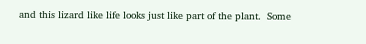and this lizard like life looks just like part of the plant.  Some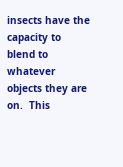insects have the capacity to blend to whatever objects they are on.  This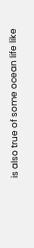is also true of some ocean life like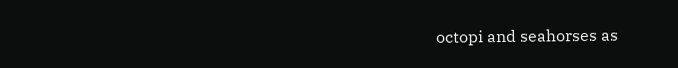octopi and seahorses as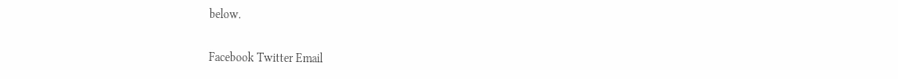below.


Facebook Twitter Email